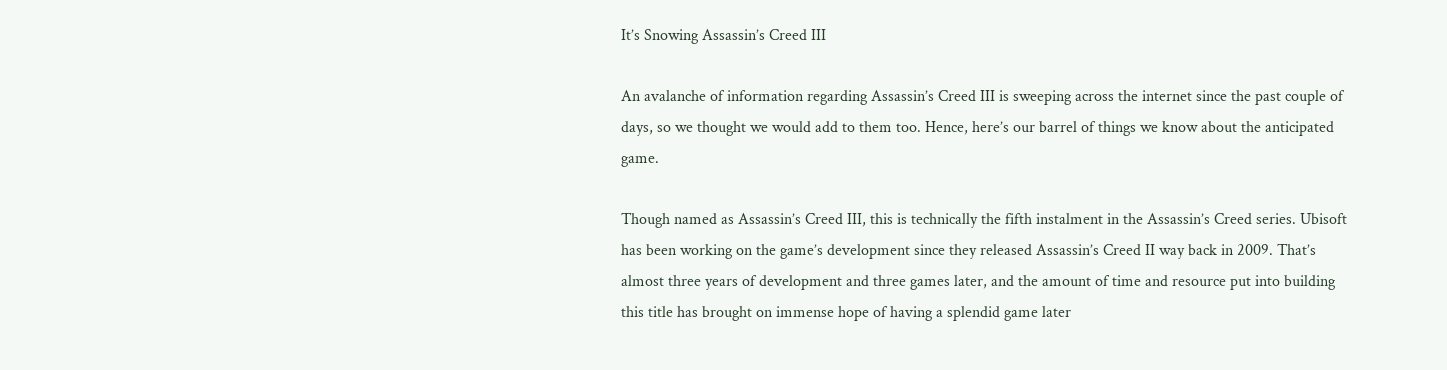It’s Snowing Assassin’s Creed III

An avalanche of information regarding Assassin’s Creed III is sweeping across the internet since the past couple of days, so we thought we would add to them too. Hence, here’s our barrel of things we know about the anticipated game.

Though named as Assassin’s Creed III, this is technically the fifth instalment in the Assassin’s Creed series. Ubisoft has been working on the game’s development since they released Assassin’s Creed II way back in 2009. That’s almost three years of development and three games later, and the amount of time and resource put into building this title has brought on immense hope of having a splendid game later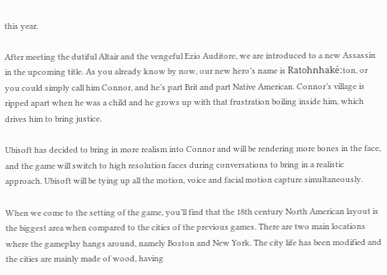this year.

After meeting the dutiful Altair and the vengeful Ezio Auditore, we are introduced to a new Assassin in the upcoming title. As you already know by now, our new hero’s name is Ratohnhaké:ton, or you could simply call him Connor, and he’s part Brit and part Native American. Connor’s village is ripped apart when he was a child and he grows up with that frustration boiling inside him, which drives him to bring justice.

Ubisoft has decided to bring in more realism into Connor and will be rendering more bones in the face, and the game will switch to high resolution faces during conversations to bring in a realistic approach. Ubisoft will be tying up all the motion, voice and facial motion capture simultaneously.

When we come to the setting of the game, you’ll find that the 18th century North American layout is the biggest area when compared to the cities of the previous games. There are two main locations where the gameplay hangs around, namely Boston and New York. The city life has been modified and the cities are mainly made of wood, having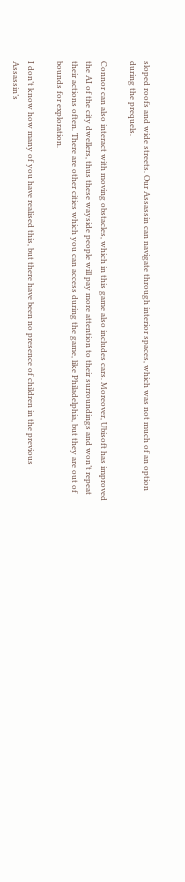sloped roofs and wide streets. Our Assassin can navigate through interior spaces, which was not much of an option during the prequels.

Connor can also interact with moving obstacles, which in this game also includes cars. Moreover, Ubisoft has improved the AI of the city dwellers, thus these wayside people will pay more attention to their surroundings and won’t repeat their actions often. There are other cities which you can access during the game, like Philadelphia, but they are out of bounds for exploration.

I don’t know how many of you have realised this, but there have been no presence of children in the previous Assassin’s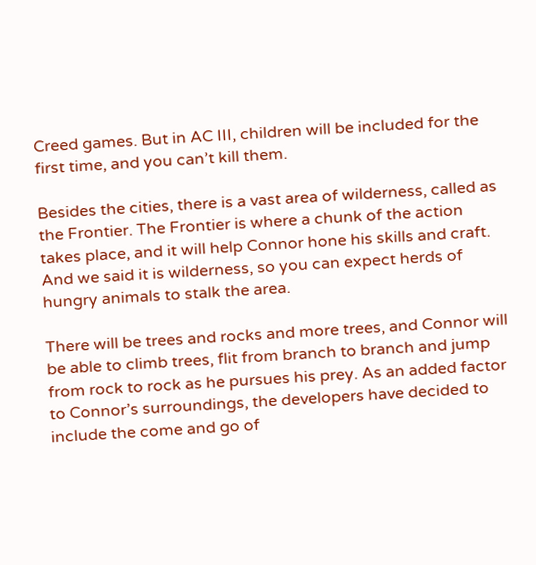Creed games. But in AC III, children will be included for the first time, and you can’t kill them.

Besides the cities, there is a vast area of wilderness, called as the Frontier. The Frontier is where a chunk of the action takes place, and it will help Connor hone his skills and craft. And we said it is wilderness, so you can expect herds of hungry animals to stalk the area.

There will be trees and rocks and more trees, and Connor will be able to climb trees, flit from branch to branch and jump from rock to rock as he pursues his prey. As an added factor to Connor’s surroundings, the developers have decided to include the come and go of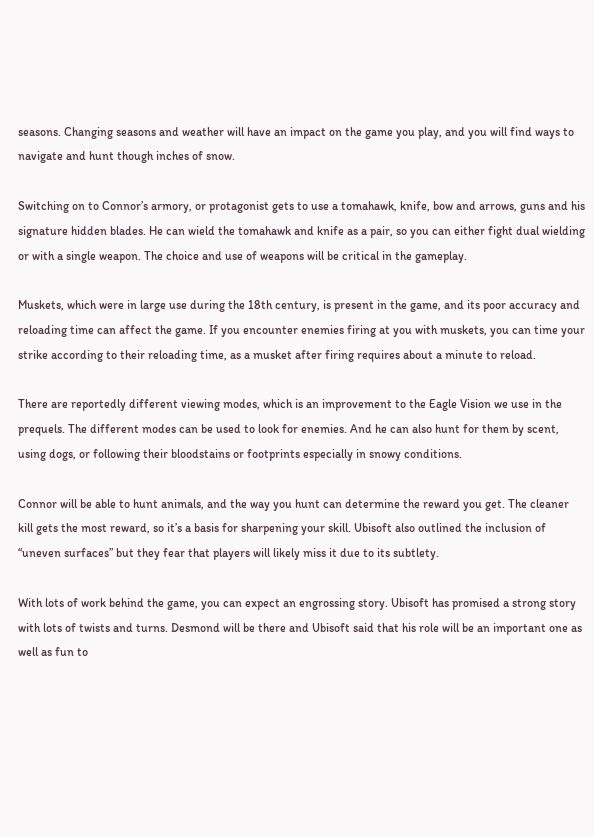seasons. Changing seasons and weather will have an impact on the game you play, and you will find ways to navigate and hunt though inches of snow.

Switching on to Connor’s armory, or protagonist gets to use a tomahawk, knife, bow and arrows, guns and his signature hidden blades. He can wield the tomahawk and knife as a pair, so you can either fight dual wielding or with a single weapon. The choice and use of weapons will be critical in the gameplay.

Muskets, which were in large use during the 18th century, is present in the game, and its poor accuracy and reloading time can affect the game. If you encounter enemies firing at you with muskets, you can time your strike according to their reloading time, as a musket after firing requires about a minute to reload.

There are reportedly different viewing modes, which is an improvement to the Eagle Vision we use in the prequels. The different modes can be used to look for enemies. And he can also hunt for them by scent, using dogs, or following their bloodstains or footprints especially in snowy conditions.

Connor will be able to hunt animals, and the way you hunt can determine the reward you get. The cleaner kill gets the most reward, so it’s a basis for sharpening your skill. Ubisoft also outlined the inclusion of “uneven surfaces” but they fear that players will likely miss it due to its subtlety.

With lots of work behind the game, you can expect an engrossing story. Ubisoft has promised a strong story with lots of twists and turns. Desmond will be there and Ubisoft said that his role will be an important one as well as fun to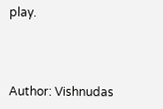play.



Author: Vishnudas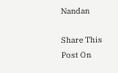Nandan

Share This Post On